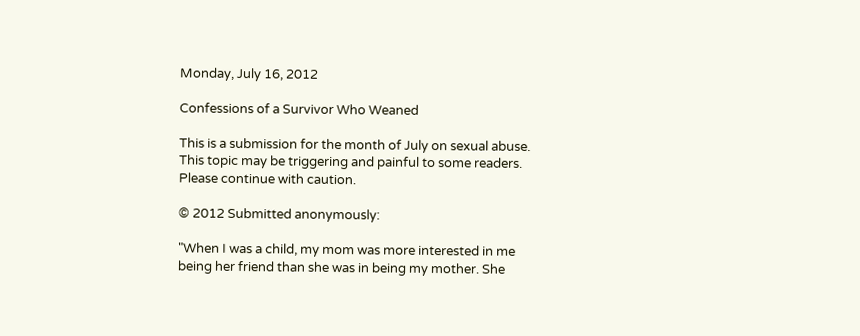Monday, July 16, 2012

Confessions of a Survivor Who Weaned

This is a submission for the month of July on sexual abuse. This topic may be triggering and painful to some readers. Please continue with caution.

© 2012 Submitted anonymously:

"When I was a child, my mom was more interested in me being her friend than she was in being my mother. She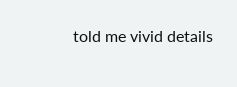told me vivid details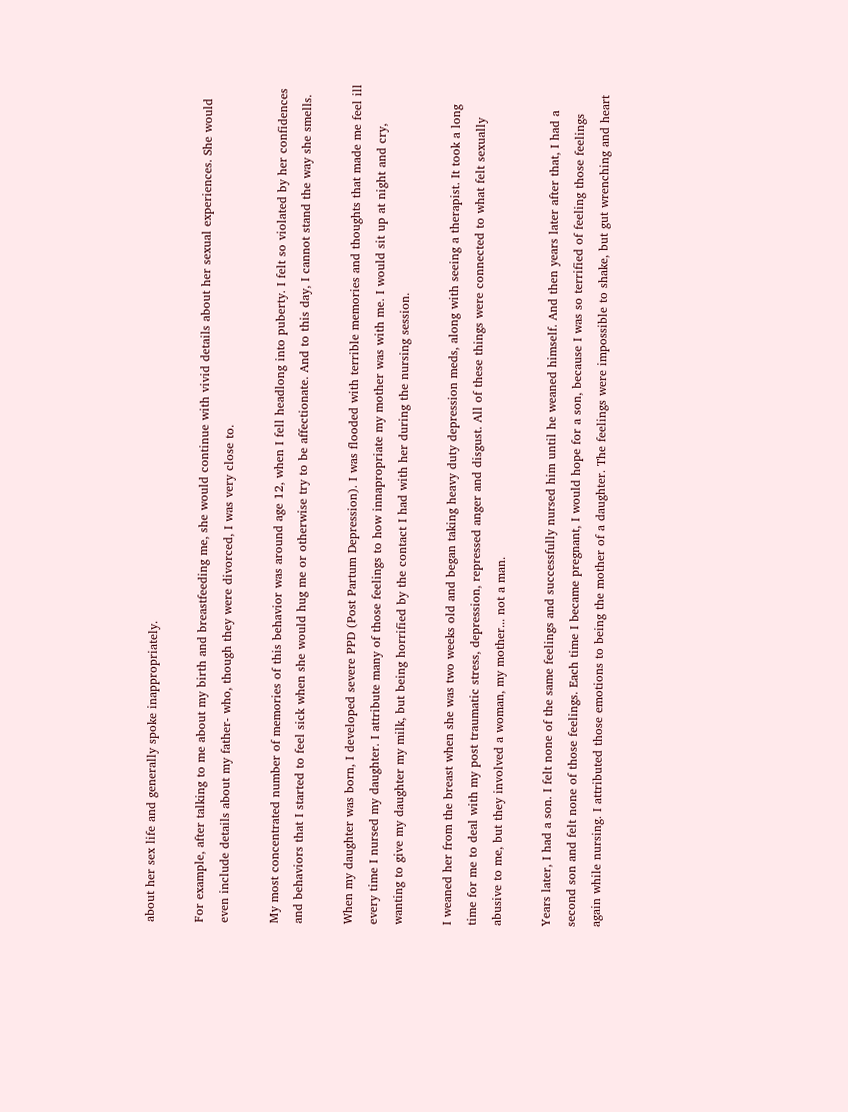about her sex life and generally spoke inappropriately.

For example, after talking to me about my birth and breastfeeding me, she would continue with vivid details about her sexual experiences. She would even include details about my father- who, though they were divorced, I was very close to.

My most concentrated number of memories of this behavior was around age 12, when I fell headlong into puberty. I felt so violated by her confidences and behaviors that I started to feel sick when she would hug me or otherwise try to be affectionate. And to this day, I cannot stand the way she smells.

When my daughter was born, I developed severe PPD (Post Partum Depression). I was flooded with terrible memories and thoughts that made me feel ill every time I nursed my daughter. I attribute many of those feelings to how innapropriate my mother was with me. I would sit up at night and cry, wanting to give my daughter my milk, but being horrified by the contact I had with her during the nursing session.

I weaned her from the breast when she was two weeks old and began taking heavy duty depression meds, along with seeing a therapist. It took a long time for me to deal with my post traumatic stress, depression, repressed anger and disgust. All of these things were connected to what felt sexually abusive to me, but they involved a woman, my mother... not a man.

Years later, I had a son. I felt none of the same feelings and successfully nursed him until he weaned himself. And then years later after that, I had a second son and felt none of those feelings. Each time I became pregnant, I would hope for a son, because I was so terrified of feeling those feelings again while nursing. I attributed those emotions to being the mother of a daughter. The feelings were impossible to shake, but gut wrenching and heart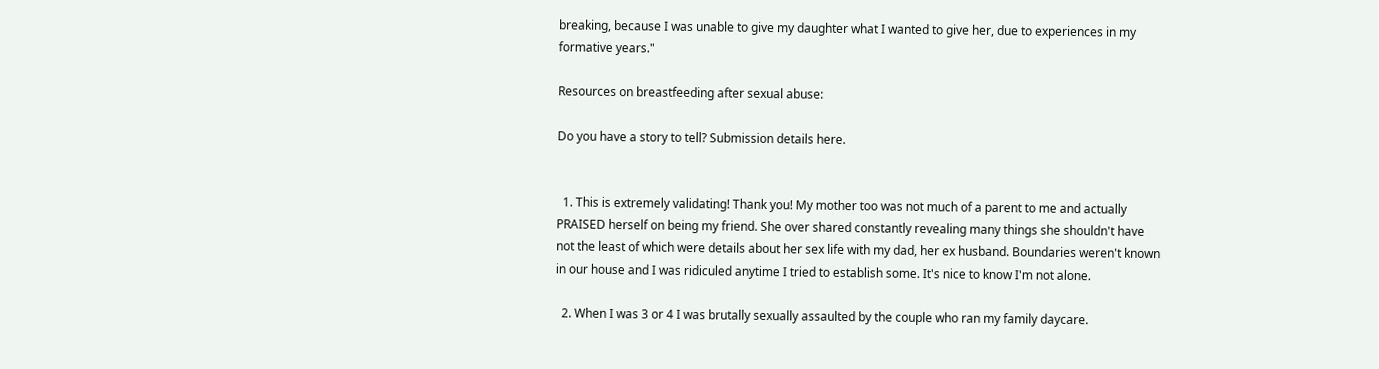breaking, because I was unable to give my daughter what I wanted to give her, due to experiences in my formative years."

Resources on breastfeeding after sexual abuse:

Do you have a story to tell? Submission details here.


  1. This is extremely validating! Thank you! My mother too was not much of a parent to me and actually PRAISED herself on being my friend. She over shared constantly revealing many things she shouldn't have not the least of which were details about her sex life with my dad, her ex husband. Boundaries weren't known in our house and I was ridiculed anytime I tried to establish some. It's nice to know I'm not alone.

  2. When I was 3 or 4 I was brutally sexually assaulted by the couple who ran my family daycare.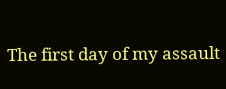The first day of my assault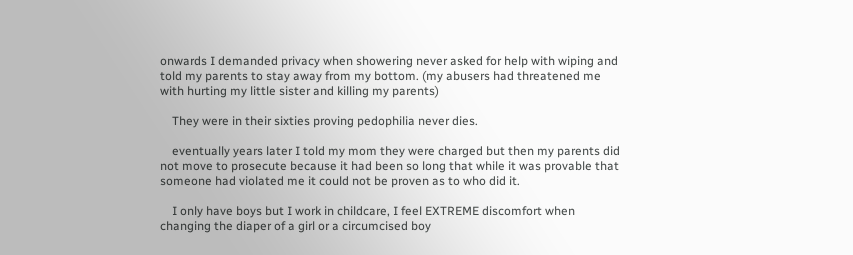onwards I demanded privacy when showering never asked for help with wiping and told my parents to stay away from my bottom. (my abusers had threatened me with hurting my little sister and killing my parents)

    They were in their sixties proving pedophilia never dies.

    eventually years later I told my mom they were charged but then my parents did not move to prosecute because it had been so long that while it was provable that someone had violated me it could not be proven as to who did it.

    I only have boys but I work in childcare, I feel EXTREME discomfort when changing the diaper of a girl or a circumcised boy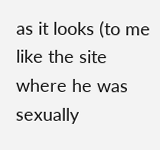as it looks (to me like the site where he was sexually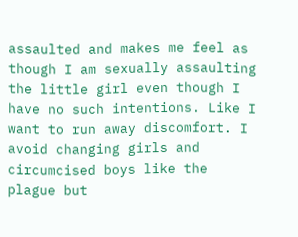assaulted and makes me feel as though I am sexually assaulting the little girl even though I have no such intentions. Like I want to run away discomfort. I avoid changing girls and circumcised boys like the plague but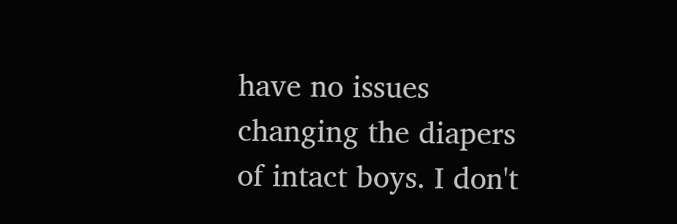have no issues changing the diapers of intact boys. I don't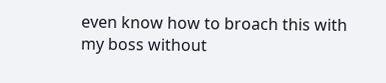even know how to broach this with my boss without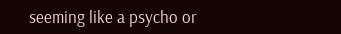seeming like a psycho or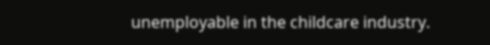unemployable in the childcare industry.